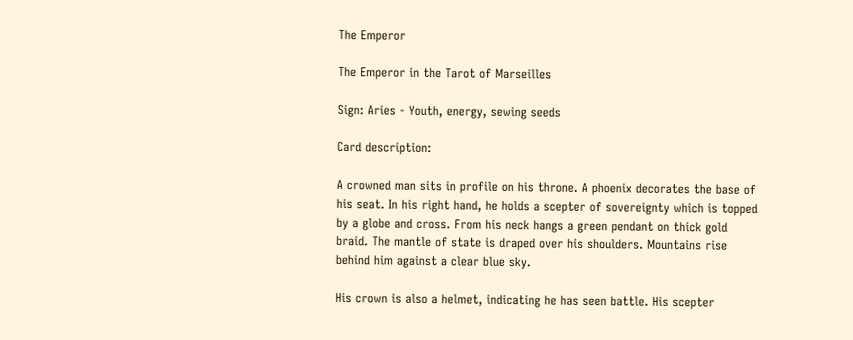The Emperor

The Emperor in the Tarot of Marseilles

Sign: Aries - Youth, energy, sewing seeds

Card description:

A crowned man sits in profile on his throne. A phoenix decorates the base of his seat. In his right hand, he holds a scepter of sovereignty which is topped by a globe and cross. From his neck hangs a green pendant on thick gold braid. The mantle of state is draped over his shoulders. Mountains rise behind him against a clear blue sky.

His crown is also a helmet, indicating he has seen battle. His scepter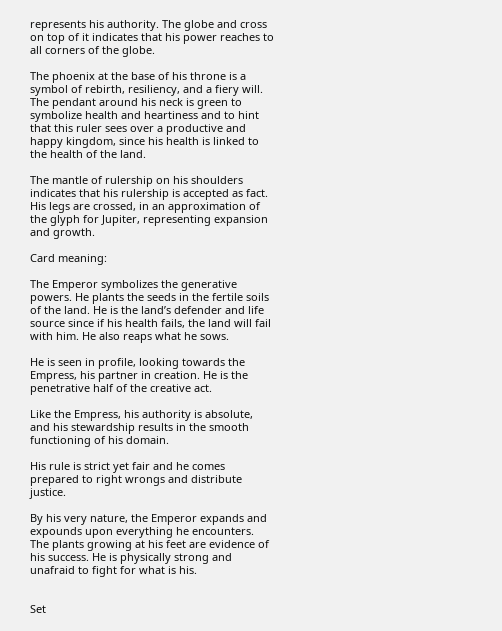represents his authority. The globe and cross on top of it indicates that his power reaches to all corners of the globe.

The phoenix at the base of his throne is a symbol of rebirth, resiliency, and a fiery will. The pendant around his neck is green to symbolize health and heartiness and to hint that this ruler sees over a productive and happy kingdom, since his health is linked to the health of the land.

The mantle of rulership on his shoulders indicates that his rulership is accepted as fact. His legs are crossed, in an approximation of the glyph for Jupiter, representing expansion and growth.

Card meaning:

The Emperor symbolizes the generative powers. He plants the seeds in the fertile soils of the land. He is the land’s defender and life source since if his health fails, the land will fail with him. He also reaps what he sows.

He is seen in profile, looking towards the Empress, his partner in creation. He is the penetrative half of the creative act.

Like the Empress, his authority is absolute, and his stewardship results in the smooth functioning of his domain.

His rule is strict yet fair and he comes prepared to right wrongs and distribute justice.

By his very nature, the Emperor expands and expounds upon everything he encounters. The plants growing at his feet are evidence of his success. He is physically strong and unafraid to fight for what is his.


Set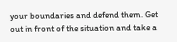your boundaries and defend them. Get out in front of the situation and take a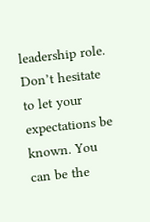leadership role. Don’t hesitate to let your expectations be known. You can be the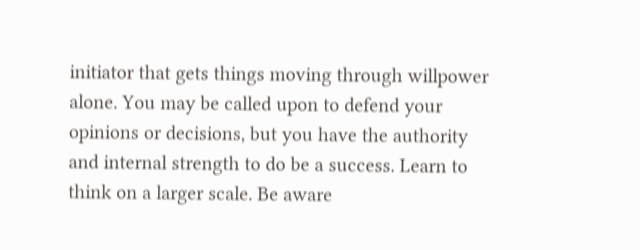initiator that gets things moving through willpower alone. You may be called upon to defend your opinions or decisions, but you have the authority and internal strength to do be a success. Learn to think on a larger scale. Be aware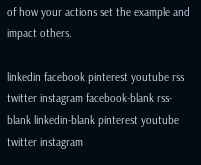of how your actions set the example and impact others.

linkedin facebook pinterest youtube rss twitter instagram facebook-blank rss-blank linkedin-blank pinterest youtube twitter instagram